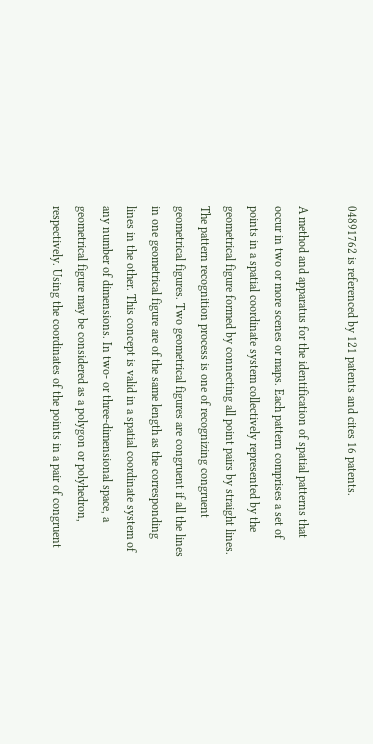04891762 is referenced by 121 patents and cites 16 patents.

A method and apparatus for the identification of spatial patterns that occur in two or more scenes or maps. Each pattern comprises a set of points in a spatial coordinate system collectively represented by the geometrical figure formed by connecting all point pairs by straight lines. The pattern recognition process is one of recognizing congruent geometrical figures. Two geometrical figures are congruent if all the lines in one geometrical figure are of the same length as the corresponding lines in the other. This concept is valid in a spatial coordinate system of any number of dimensions. In two- or three-dimensional space, a geometrical figure may be considered as a polygon or polyhedron, respectively. Using the coordinates of the points in a pair of congruent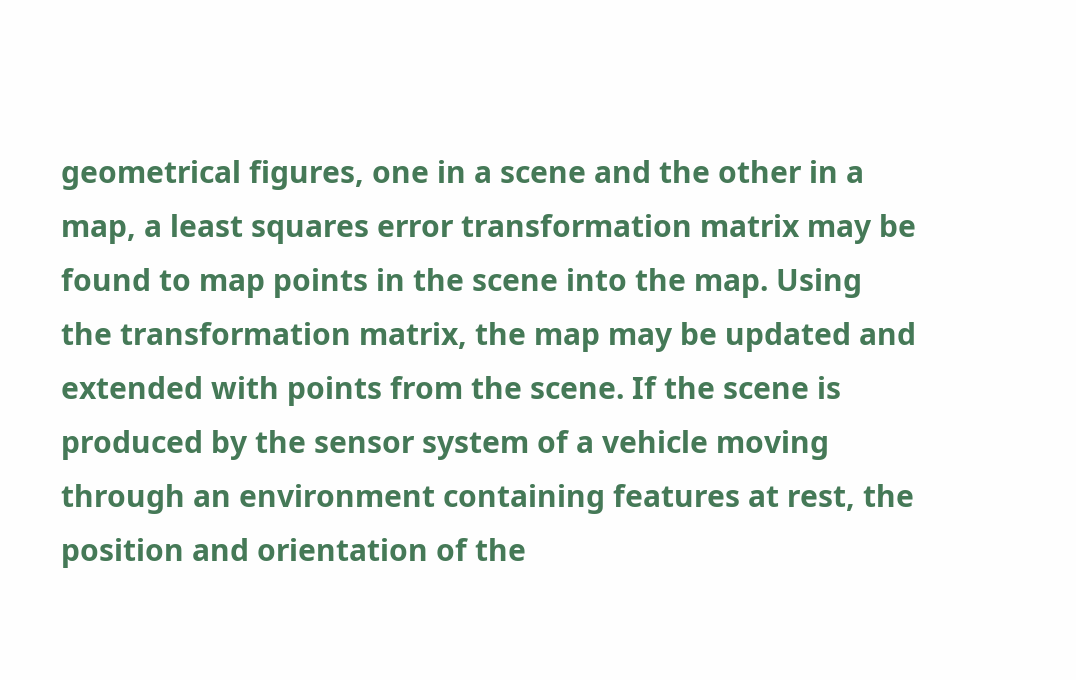geometrical figures, one in a scene and the other in a map, a least squares error transformation matrix may be found to map points in the scene into the map. Using the transformation matrix, the map may be updated and extended with points from the scene. If the scene is produced by the sensor system of a vehicle moving through an environment containing features at rest, the position and orientation of the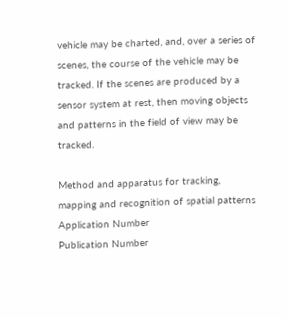vehicle may be charted, and, over a series of scenes, the course of the vehicle may be tracked. If the scenes are produced by a sensor system at rest, then moving objects and patterns in the field of view may be tracked.

Method and apparatus for tracking, mapping and recognition of spatial patterns
Application Number
Publication Number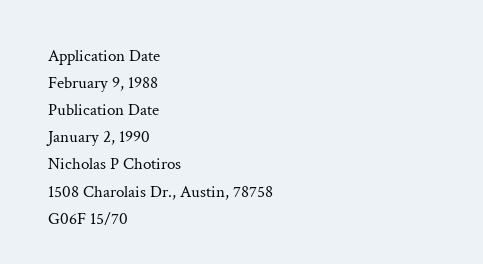Application Date
February 9, 1988
Publication Date
January 2, 1990
Nicholas P Chotiros
1508 Charolais Dr., Austin, 78758
G06F 15/70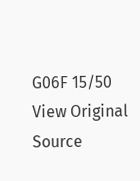G06F 15/50
View Original Source